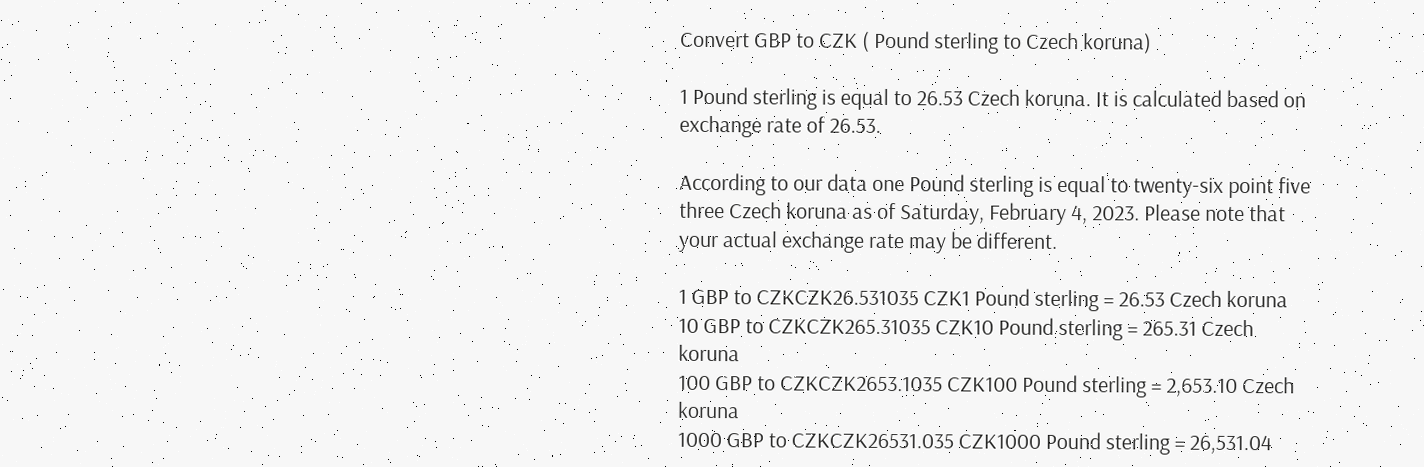Convert GBP to CZK ( Pound sterling to Czech koruna)

1 Pound sterling is equal to 26.53 Czech koruna. It is calculated based on exchange rate of 26.53.

According to our data one Pound sterling is equal to twenty-six point five three Czech koruna as of Saturday, February 4, 2023. Please note that your actual exchange rate may be different.

1 GBP to CZKCZK26.531035 CZK1 Pound sterling = 26.53 Czech koruna
10 GBP to CZKCZK265.31035 CZK10 Pound sterling = 265.31 Czech koruna
100 GBP to CZKCZK2653.1035 CZK100 Pound sterling = 2,653.10 Czech koruna
1000 GBP to CZKCZK26531.035 CZK1000 Pound sterling = 26,531.04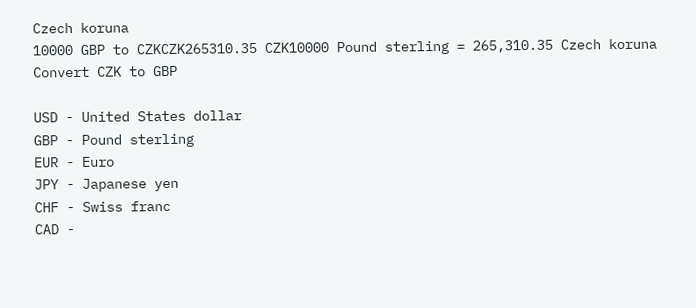Czech koruna
10000 GBP to CZKCZK265310.35 CZK10000 Pound sterling = 265,310.35 Czech koruna
Convert CZK to GBP

USD - United States dollar
GBP - Pound sterling
EUR - Euro
JPY - Japanese yen
CHF - Swiss franc
CAD -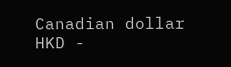Canadian dollar
HKD -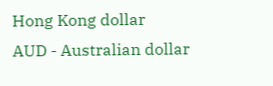Hong Kong dollar
AUD - Australian dollar